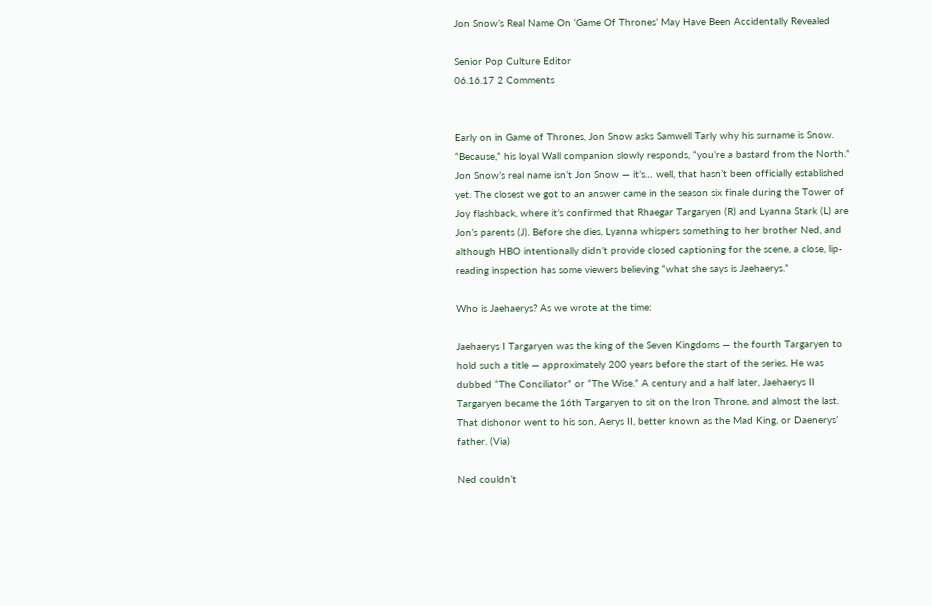Jon Snow’s Real Name On ‘Game Of Thrones’ May Have Been Accidentally Revealed

Senior Pop Culture Editor
06.16.17 2 Comments


Early on in Game of Thrones, Jon Snow asks Samwell Tarly why his surname is Snow. “Because,” his loyal Wall companion slowly responds, “you’re a bastard from the North.” Jon Snow’s real name isn’t Jon Snow — it’s… well, that hasn’t been officially established yet. The closest we got to an answer came in the season six finale during the Tower of Joy flashback, where it’s confirmed that Rhaegar Targaryen (R) and Lyanna Stark (L) are Jon’s parents (J). Before she dies, Lyanna whispers something to her brother Ned, and although HBO intentionally didn’t provide closed captioning for the scene, a close, lip-reading inspection has some viewers believing “what she says is Jaehaerys.”

Who is Jaehaerys? As we wrote at the time:

Jaehaerys I Targaryen was the king of the Seven Kingdoms — the fourth Targaryen to hold such a title — approximately 200 years before the start of the series. He was dubbed “The Conciliator” or “The Wise.” A century and a half later, Jaehaerys II Targaryen became the 16th Targaryen to sit on the Iron Throne, and almost the last. That dishonor went to his son, Aerys II, better known as the Mad King, or Daenerys’ father. (Via)

Ned couldn’t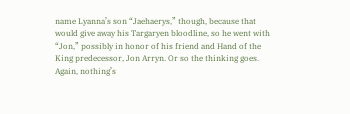name Lyanna’s son “Jaehaerys,” though, because that would give away his Targaryen bloodline, so he went with “Jon,” possibly in honor of his friend and Hand of the King predecessor, Jon Arryn. Or so the thinking goes. Again, nothing’s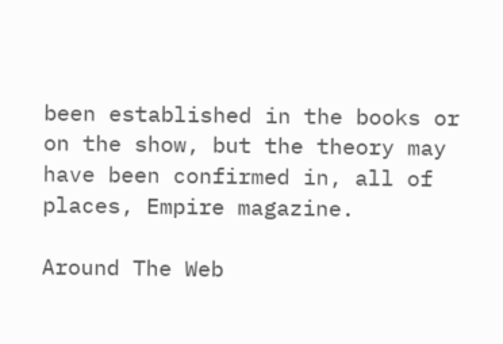been established in the books or on the show, but the theory may have been confirmed in, all of places, Empire magazine.

Around The Web